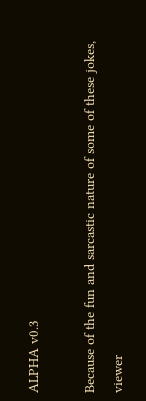ALPHA v0.3

Because of the fun and sarcastic nature of some of these jokes, viewer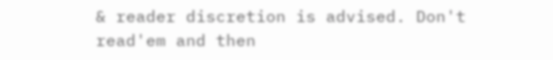& reader discretion is advised. Don't read'em and then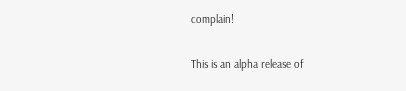complain!

This is an alpha release of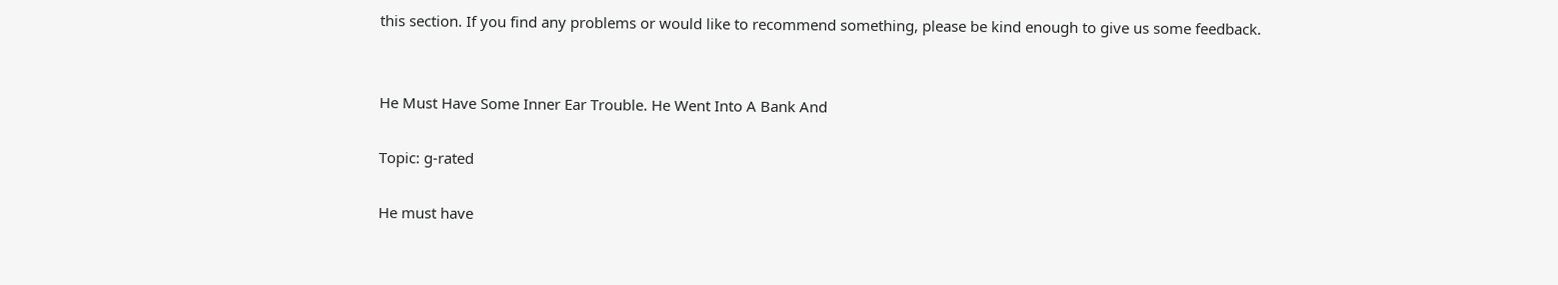this section. If you find any problems or would like to recommend something, please be kind enough to give us some feedback.


He Must Have Some Inner Ear Trouble. He Went Into A Bank And

Topic: g-rated

He must have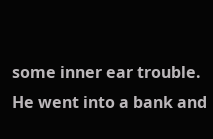some inner ear trouble. He went into a bank and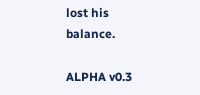lost his balance.

ALPHA v0.3